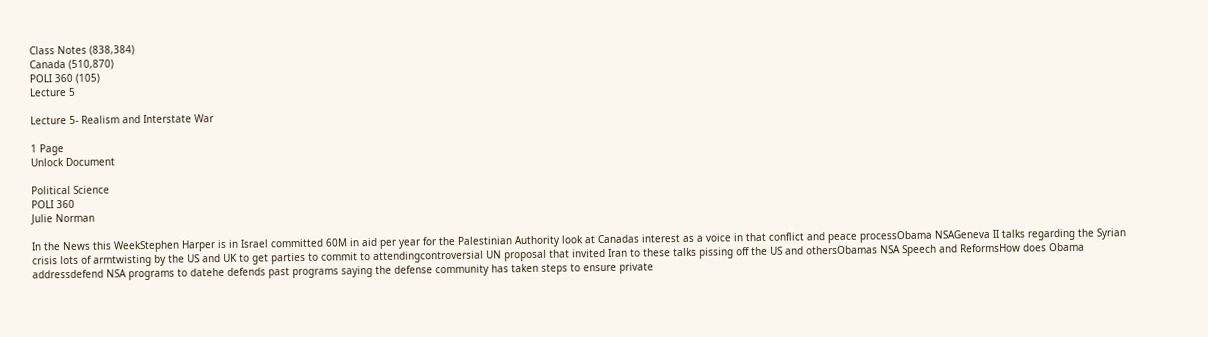Class Notes (838,384)
Canada (510,870)
POLI 360 (105)
Lecture 5

Lecture 5- Realism and Interstate War

1 Page
Unlock Document

Political Science
POLI 360
Julie Norman

In the News this WeekStephen Harper is in Israel committed 60M in aid per year for the Palestinian Authority look at Canadas interest as a voice in that conflict and peace processObama NSAGeneva II talks regarding the Syrian crisis lots of armtwisting by the US and UK to get parties to commit to attendingcontroversial UN proposal that invited Iran to these talks pissing off the US and othersObamas NSA Speech and ReformsHow does Obama addressdefend NSA programs to datehe defends past programs saying the defense community has taken steps to ensure private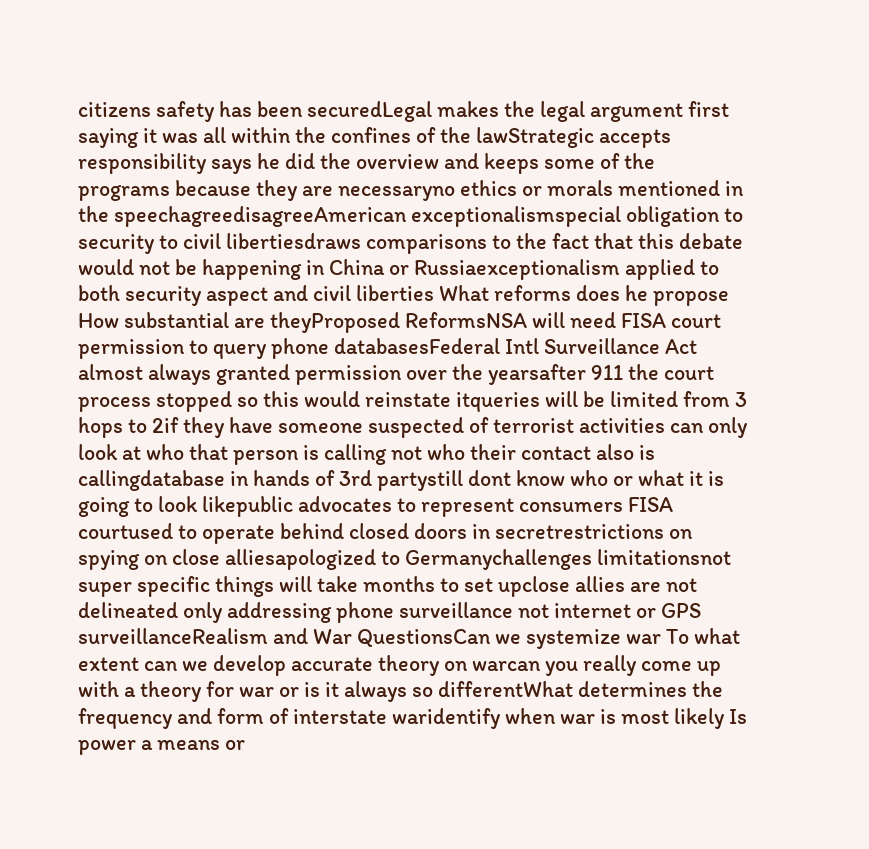citizens safety has been securedLegal makes the legal argument first saying it was all within the confines of the lawStrategic accepts responsibility says he did the overview and keeps some of the programs because they are necessaryno ethics or morals mentioned in the speechagreedisagreeAmerican exceptionalismspecial obligation to security to civil libertiesdraws comparisons to the fact that this debate would not be happening in China or Russiaexceptionalism applied to both security aspect and civil liberties What reforms does he propose How substantial are theyProposed ReformsNSA will need FISA court permission to query phone databasesFederal Intl Surveillance Act almost always granted permission over the yearsafter 911 the court process stopped so this would reinstate itqueries will be limited from 3 hops to 2if they have someone suspected of terrorist activities can only look at who that person is calling not who their contact also is callingdatabase in hands of 3rd partystill dont know who or what it is going to look likepublic advocates to represent consumers FISA courtused to operate behind closed doors in secretrestrictions on spying on close alliesapologized to Germanychallenges limitationsnot super specific things will take months to set upclose allies are not delineated only addressing phone surveillance not internet or GPS surveillanceRealism and War QuestionsCan we systemize war To what extent can we develop accurate theory on warcan you really come up with a theory for war or is it always so differentWhat determines the frequency and form of interstate waridentify when war is most likely Is power a means or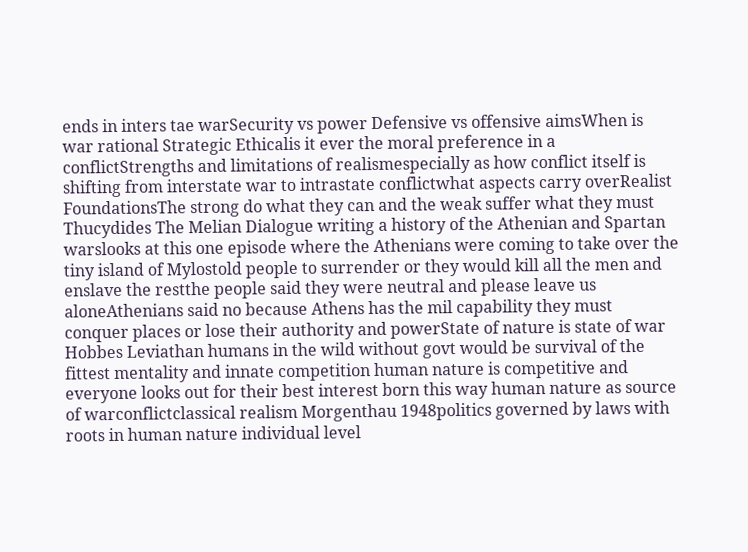ends in inters tae warSecurity vs power Defensive vs offensive aimsWhen is war rational Strategic Ethicalis it ever the moral preference in a conflictStrengths and limitations of realismespecially as how conflict itself is shifting from interstate war to intrastate conflictwhat aspects carry overRealist FoundationsThe strong do what they can and the weak suffer what they must Thucydides The Melian Dialogue writing a history of the Athenian and Spartan warslooks at this one episode where the Athenians were coming to take over the tiny island of Mylostold people to surrender or they would kill all the men and enslave the restthe people said they were neutral and please leave us aloneAthenians said no because Athens has the mil capability they must conquer places or lose their authority and powerState of nature is state of war Hobbes Leviathan humans in the wild without govt would be survival of the fittest mentality and innate competition human nature is competitive and everyone looks out for their best interest born this way human nature as source of warconflictclassical realism Morgenthau 1948politics governed by laws with roots in human nature individual level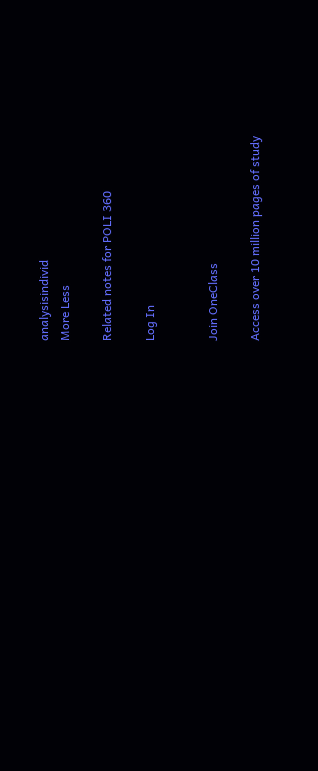analysisindivid
More Less

Related notes for POLI 360

Log In


Join OneClass

Access over 10 million pages of study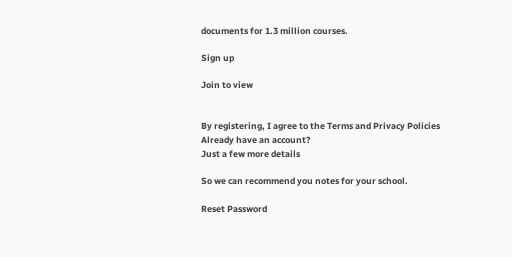documents for 1.3 million courses.

Sign up

Join to view


By registering, I agree to the Terms and Privacy Policies
Already have an account?
Just a few more details

So we can recommend you notes for your school.

Reset Password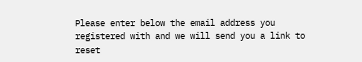Please enter below the email address you registered with and we will send you a link to reset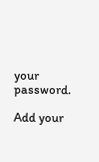your password.

Add your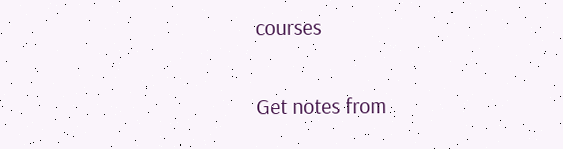courses

Get notes from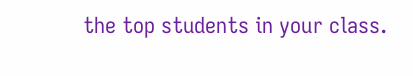the top students in your class.